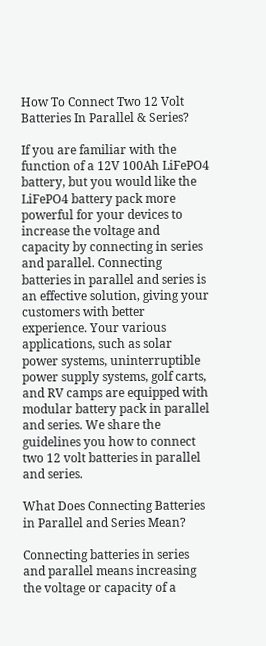How To Connect Two 12 Volt Batteries In Parallel & Series?

If you are familiar with the function of a 12V 100Ah LiFePO4 battery, but you would like the LiFePO4 battery pack more powerful for your devices to increase the voltage and capacity by connecting in series and parallel. Connecting batteries in parallel and series is an effective solution, giving your customers with better experience. Your various applications, such as solar power systems, uninterruptible power supply systems, golf carts, and RV camps are equipped with modular battery pack in parallel and series. We share the guidelines you how to connect two 12 volt batteries in parallel and series.

What Does Connecting Batteries in Parallel and Series Mean?

Connecting batteries in series and parallel means increasing the voltage or capacity of a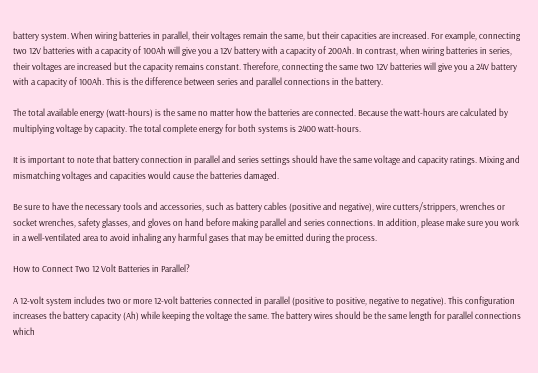battery system. When wiring batteries in parallel, their voltages remain the same, but their capacities are increased. For example, connecting two 12V batteries with a capacity of 100Ah will give you a 12V battery with a capacity of 200Ah. In contrast, when wiring batteries in series, their voltages are increased but the capacity remains constant. Therefore, connecting the same two 12V batteries will give you a 24V battery with a capacity of 100Ah. This is the difference between series and parallel connections in the battery.

The total available energy (watt-hours) is the same no matter how the batteries are connected. Because the watt-hours are calculated by multiplying voltage by capacity. The total complete energy for both systems is 2400 watt-hours.

It is important to note that battery connection in parallel and series settings should have the same voltage and capacity ratings. Mixing and mismatching voltages and capacities would cause the batteries damaged.

Be sure to have the necessary tools and accessories, such as battery cables (positive and negative), wire cutters/strippers, wrenches or socket wrenches, safety glasses, and gloves on hand before making parallel and series connections. In addition, please make sure you work in a well-ventilated area to avoid inhaling any harmful gases that may be emitted during the process.

How to Connect Two 12 Volt Batteries in Parallel?

A 12-volt system includes two or more 12-volt batteries connected in parallel (positive to positive, negative to negative). This configuration increases the battery capacity (Ah) while keeping the voltage the same. The battery wires should be the same length for parallel connections which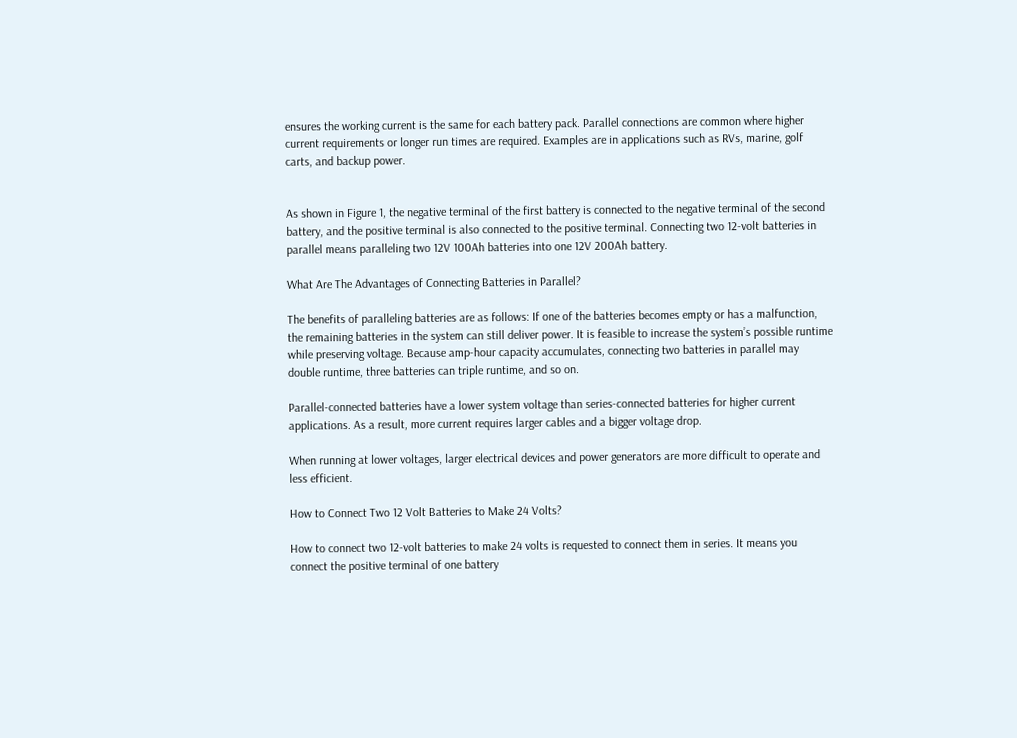ensures the working current is the same for each battery pack. Parallel connections are common where higher current requirements or longer run times are required. Examples are in applications such as RVs, marine, golf carts, and backup power.


As shown in Figure 1, the negative terminal of the first battery is connected to the negative terminal of the second battery, and the positive terminal is also connected to the positive terminal. Connecting two 12-volt batteries in parallel means paralleling two 12V 100Ah batteries into one 12V 200Ah battery.

What Are The Advantages of Connecting Batteries in Parallel?

The benefits of paralleling batteries are as follows: If one of the batteries becomes empty or has a malfunction, the remaining batteries in the system can still deliver power. It is feasible to increase the system’s possible runtime while preserving voltage. Because amp-hour capacity accumulates, connecting two batteries in parallel may double runtime, three batteries can triple runtime, and so on.

Parallel-connected batteries have a lower system voltage than series-connected batteries for higher current applications. As a result, more current requires larger cables and a bigger voltage drop.

When running at lower voltages, larger electrical devices and power generators are more difficult to operate and less efficient.

How to Connect Two 12 Volt Batteries to Make 24 Volts?

How to connect two 12-volt batteries to make 24 volts is requested to connect them in series. It means you connect the positive terminal of one battery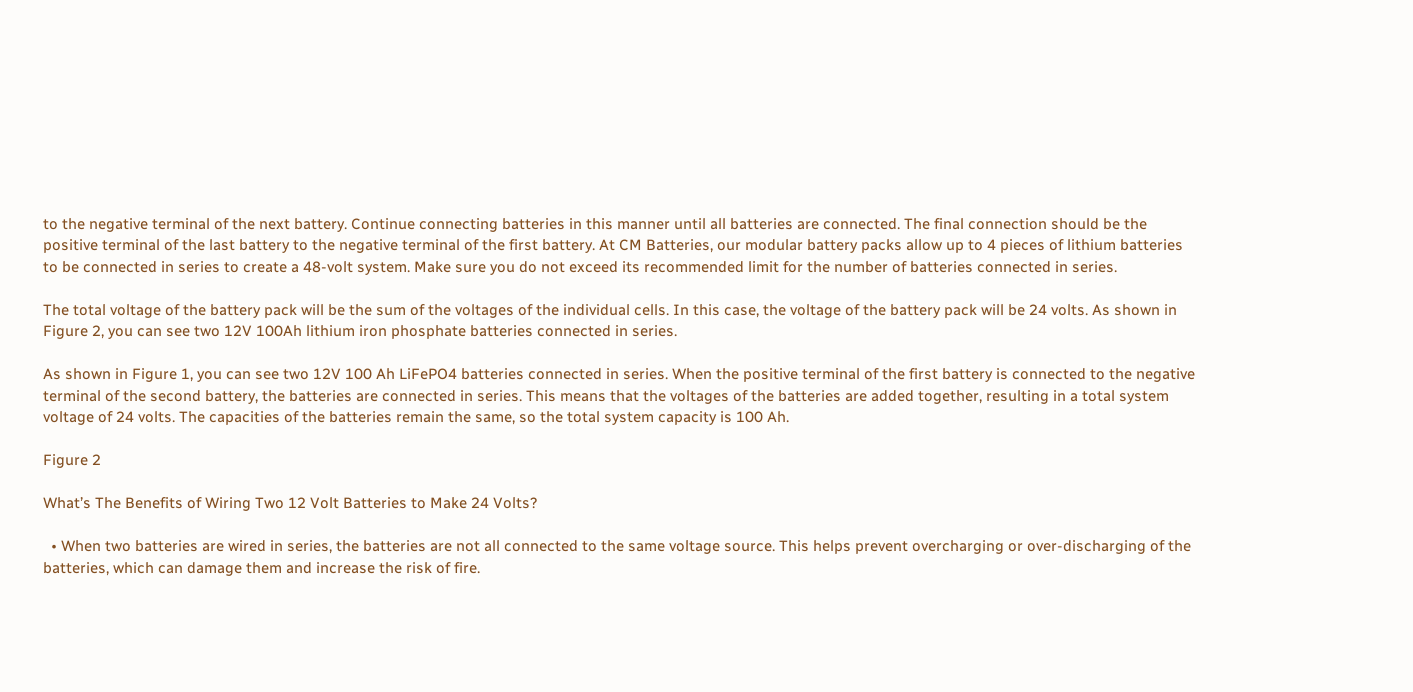to the negative terminal of the next battery. Continue connecting batteries in this manner until all batteries are connected. The final connection should be the positive terminal of the last battery to the negative terminal of the first battery. At CM Batteries, our modular battery packs allow up to 4 pieces of lithium batteries to be connected in series to create a 48-volt system. Make sure you do not exceed its recommended limit for the number of batteries connected in series.

The total voltage of the battery pack will be the sum of the voltages of the individual cells. In this case, the voltage of the battery pack will be 24 volts. As shown in Figure 2, you can see two 12V 100Ah lithium iron phosphate batteries connected in series.

As shown in Figure 1, you can see two 12V 100 Ah LiFePO4 batteries connected in series. When the positive terminal of the first battery is connected to the negative terminal of the second battery, the batteries are connected in series. This means that the voltages of the batteries are added together, resulting in a total system voltage of 24 volts. The capacities of the batteries remain the same, so the total system capacity is 100 Ah.

Figure 2

What’s The Benefits of Wiring Two 12 Volt Batteries to Make 24 Volts?

  • When two batteries are wired in series, the batteries are not all connected to the same voltage source. This helps prevent overcharging or over-discharging of the batteries, which can damage them and increase the risk of fire.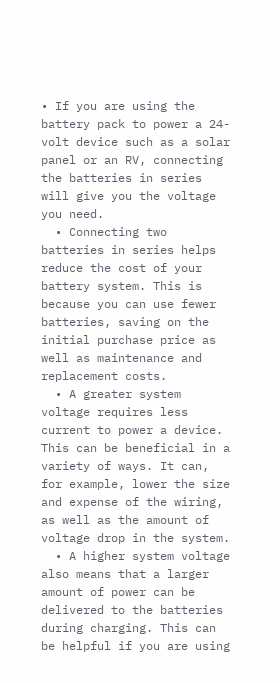• If you are using the battery pack to power a 24-volt device such as a solar panel or an RV, connecting the batteries in series will give you the voltage you need.
  • Connecting two batteries in series helps reduce the cost of your battery system. This is because you can use fewer batteries, saving on the initial purchase price as well as maintenance and replacement costs.
  • A greater system voltage requires less current to power a device. This can be beneficial in a variety of ways. It can, for example, lower the size and expense of the wiring, as well as the amount of voltage drop in the system.
  • A higher system voltage also means that a larger amount of power can be delivered to the batteries during charging. This can be helpful if you are using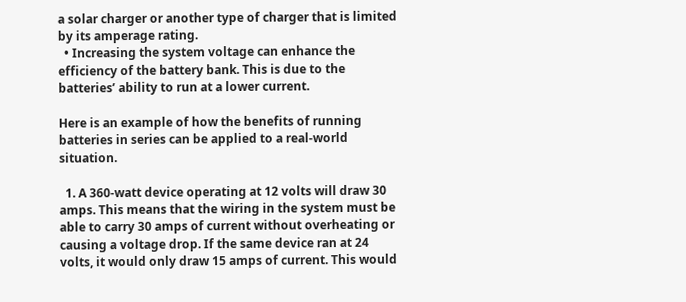a solar charger or another type of charger that is limited by its amperage rating.
  • Increasing the system voltage can enhance the efficiency of the battery bank. This is due to the batteries’ ability to run at a lower current.

Here is an example of how the benefits of running batteries in series can be applied to a real-world situation.

  1. A 360-watt device operating at 12 volts will draw 30 amps. This means that the wiring in the system must be able to carry 30 amps of current without overheating or causing a voltage drop. If the same device ran at 24 volts, it would only draw 15 amps of current. This would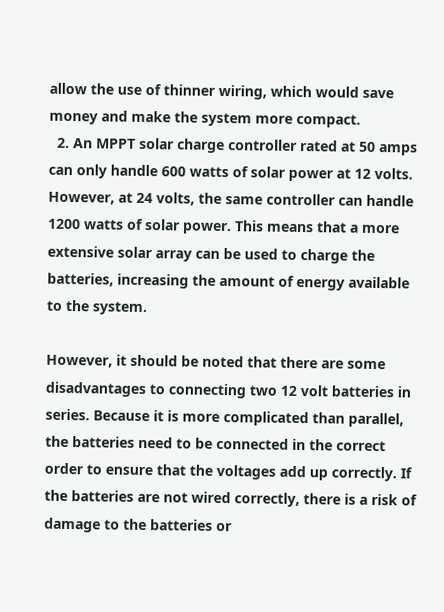allow the use of thinner wiring, which would save money and make the system more compact.
  2. An MPPT solar charge controller rated at 50 amps can only handle 600 watts of solar power at 12 volts. However, at 24 volts, the same controller can handle 1200 watts of solar power. This means that a more extensive solar array can be used to charge the batteries, increasing the amount of energy available to the system.

However, it should be noted that there are some disadvantages to connecting two 12 volt batteries in series. Because it is more complicated than parallel, the batteries need to be connected in the correct order to ensure that the voltages add up correctly. If the batteries are not wired correctly, there is a risk of damage to the batteries or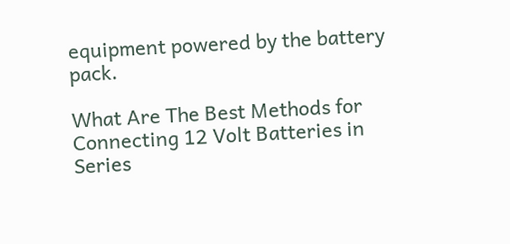equipment powered by the battery pack.

What Are The Best Methods for Connecting 12 Volt Batteries in Series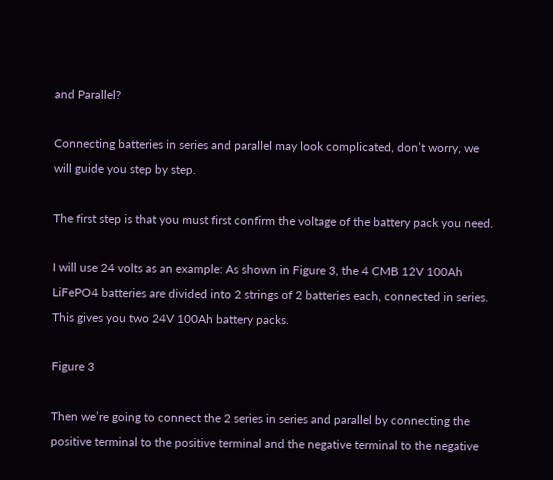and Parallel?

Connecting batteries in series and parallel may look complicated, don’t worry, we will guide you step by step.

The first step is that you must first confirm the voltage of the battery pack you need.

I will use 24 volts as an example: As shown in Figure 3, the 4 CMB 12V 100Ah LiFePO4 batteries are divided into 2 strings of 2 batteries each, connected in series. This gives you two 24V 100Ah battery packs.

Figure 3

Then we’re going to connect the 2 series in series and parallel by connecting the positive terminal to the positive terminal and the negative terminal to the negative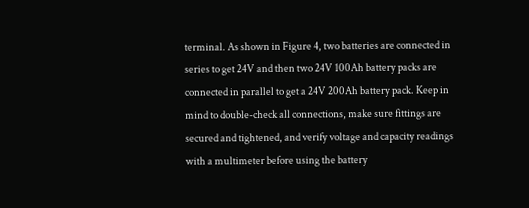terminal. As shown in Figure 4, two batteries are connected in series to get 24V and then two 24V 100Ah battery packs are connected in parallel to get a 24V 200Ah battery pack. Keep in mind to double-check all connections, make sure fittings are secured and tightened, and verify voltage and capacity readings with a multimeter before using the battery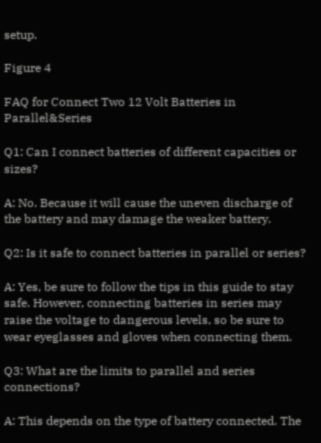setup.

Figure 4

FAQ for Connect Two 12 Volt Batteries in Parallel&Series

Q1: Can I connect batteries of different capacities or sizes?

A: No. Because it will cause the uneven discharge of the battery and may damage the weaker battery.

Q2: Is it safe to connect batteries in parallel or series?

A: Yes, be sure to follow the tips in this guide to stay safe. However, connecting batteries in series may raise the voltage to dangerous levels, so be sure to wear eyeglasses and gloves when connecting them.

Q3: What are the limits to parallel and series connections?

A: This depends on the type of battery connected. The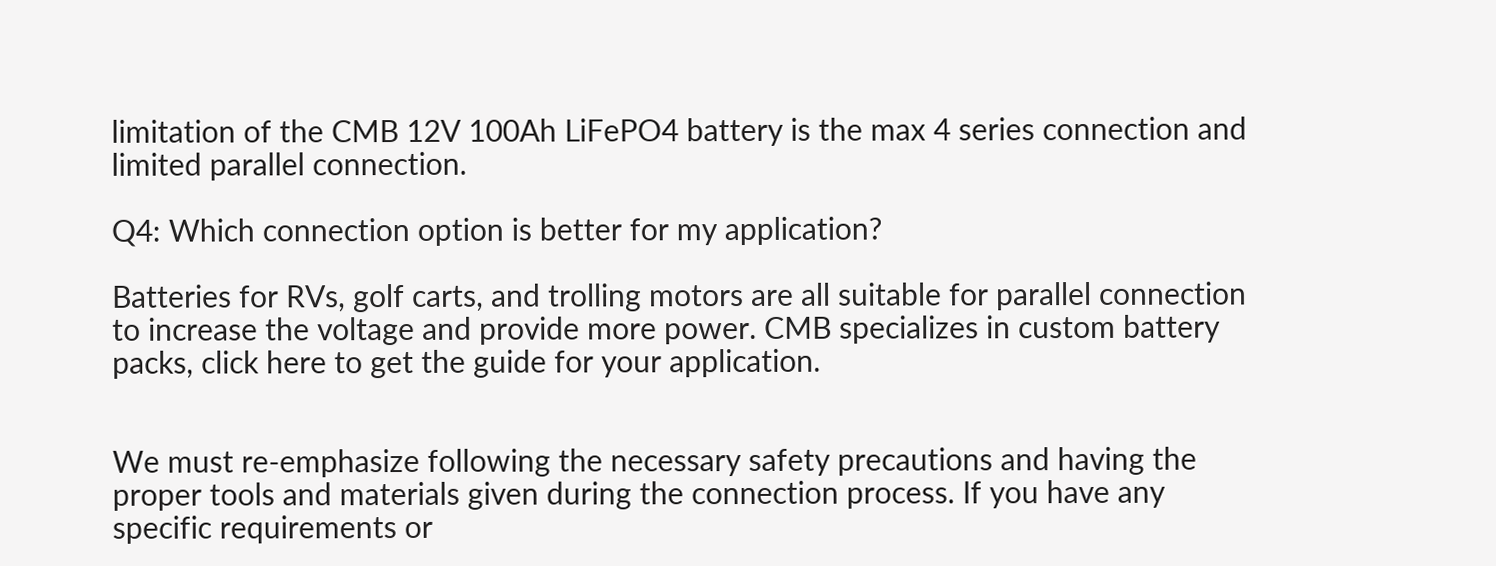limitation of the CMB 12V 100Ah LiFePO4 battery is the max 4 series connection and limited parallel connection.

Q4: Which connection option is better for my application?

Batteries for RVs, golf carts, and trolling motors are all suitable for parallel connection to increase the voltage and provide more power. CMB specializes in custom battery packs, click here to get the guide for your application.


We must re-emphasize following the necessary safety precautions and having the proper tools and materials given during the connection process. If you have any specific requirements or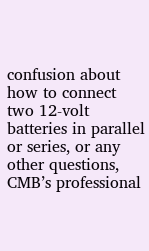confusion about how to connect two 12-volt batteries in parallel or series, or any other questions, CMB’s professional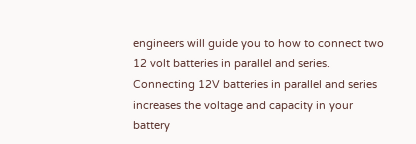engineers will guide you to how to connect two 12 volt batteries in parallel and series. Connecting 12V batteries in parallel and series increases the voltage and capacity in your battery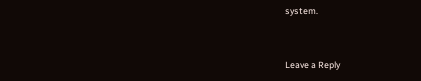system.


Leave a Reply